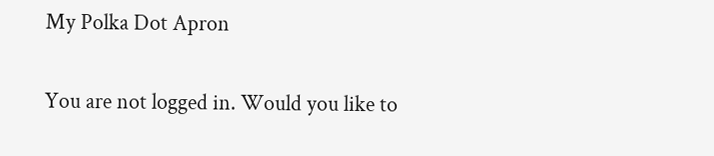My Polka Dot Apron

You are not logged in. Would you like to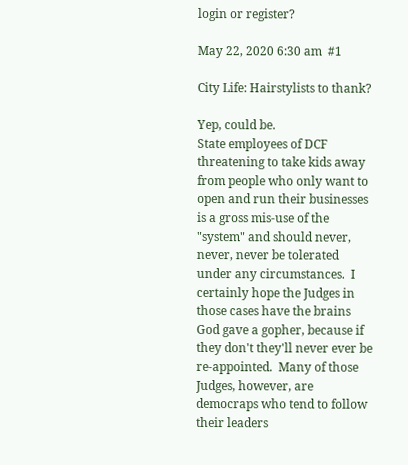login or register?

May 22, 2020 6:30 am  #1

City Life: Hairstylists to thank?

Yep, could be.
State employees of DCF threatening to take kids away from people who only want to open and run their businesses is a gross mis-use of the "system" and should never, never, never be tolerated under any circumstances.  I certainly hope the Judges in those cases have the brains God gave a gopher, because if they don't they'll never ever be re-appointed.  Many of those Judges, however, are democraps who tend to follow their leaders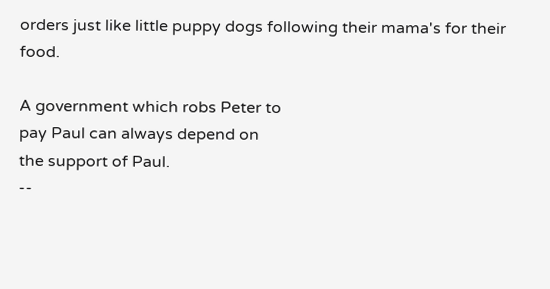orders just like little puppy dogs following their mama's for their food.

A government which robs Peter to
pay Paul can always depend on
the support of Paul.
--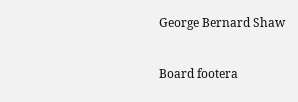George Bernard Shaw

Board footera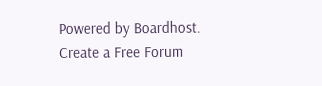Powered by Boardhost. Create a Free Forum